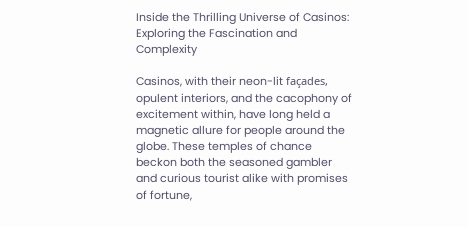Inside the Thrilling Universe of Casinos: Exploring the Fascination and Complexity

Casinos, with their neon-lit façades, opulent interiors, and the cacophony of excitement within, have long held a magnetic allure for people around the globe. These temples of chance beckon both the seasoned gambler and curious tourist alike with promises of fortune,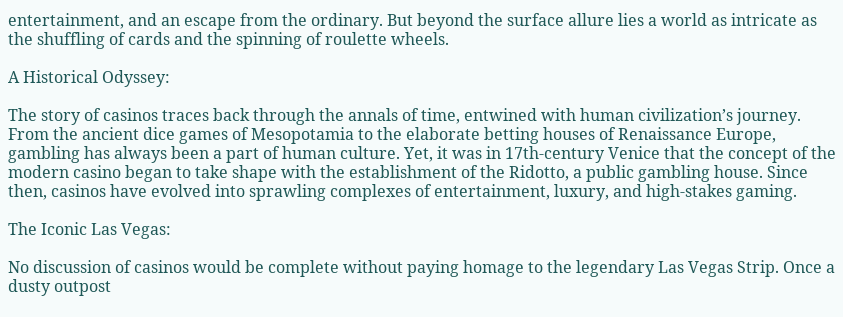entertainment, and an escape from the ordinary. But beyond the surface allure lies a world as intricate as the shuffling of cards and the spinning of roulette wheels.

A Historical Odyssey:

The story of casinos traces back through the annals of time, entwined with human civilization’s journey. From the ancient dice games of Mesopotamia to the elaborate betting houses of Renaissance Europe, gambling has always been a part of human culture. Yet, it was in 17th-century Venice that the concept of the modern casino began to take shape with the establishment of the Ridotto, a public gambling house. Since then, casinos have evolved into sprawling complexes of entertainment, luxury, and high-stakes gaming.

The Iconic Las Vegas:

No discussion of casinos would be complete without paying homage to the legendary Las Vegas Strip. Once a dusty outpost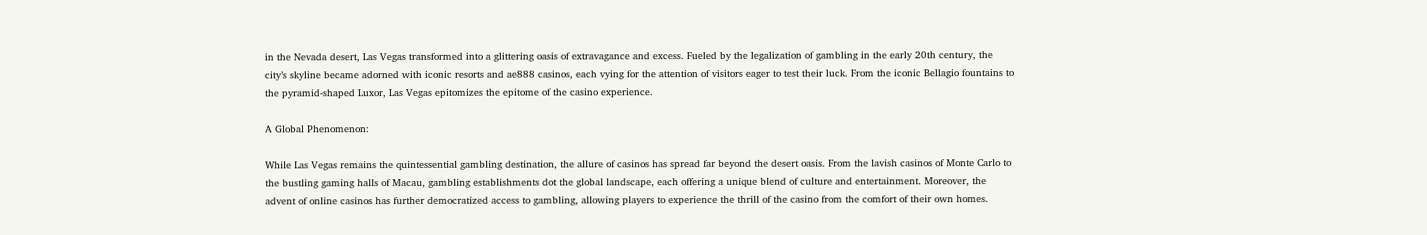in the Nevada desert, Las Vegas transformed into a glittering oasis of extravagance and excess. Fueled by the legalization of gambling in the early 20th century, the city’s skyline became adorned with iconic resorts and ae888 casinos, each vying for the attention of visitors eager to test their luck. From the iconic Bellagio fountains to the pyramid-shaped Luxor, Las Vegas epitomizes the epitome of the casino experience.

A Global Phenomenon:

While Las Vegas remains the quintessential gambling destination, the allure of casinos has spread far beyond the desert oasis. From the lavish casinos of Monte Carlo to the bustling gaming halls of Macau, gambling establishments dot the global landscape, each offering a unique blend of culture and entertainment. Moreover, the advent of online casinos has further democratized access to gambling, allowing players to experience the thrill of the casino from the comfort of their own homes.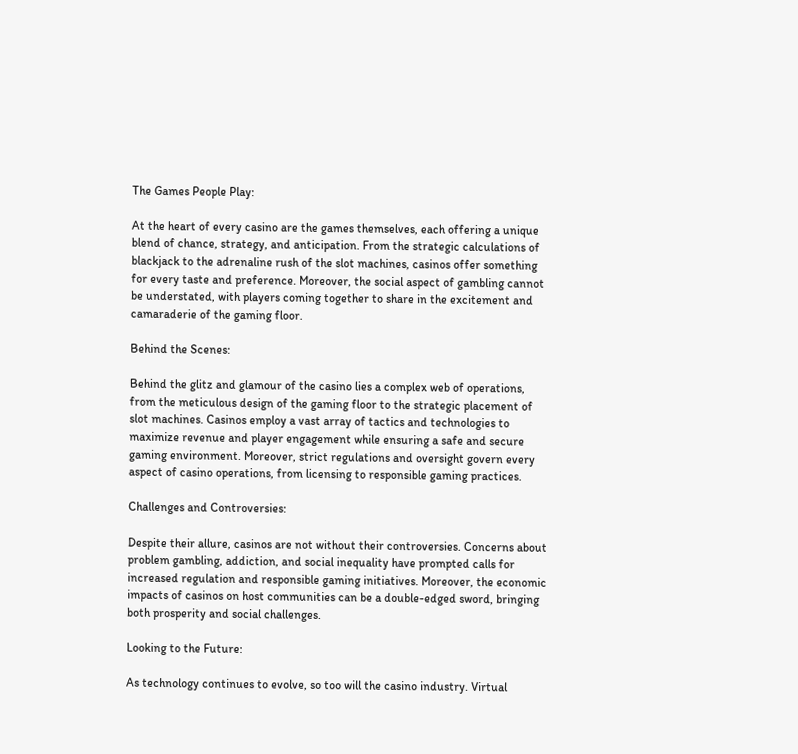The Games People Play:

At the heart of every casino are the games themselves, each offering a unique blend of chance, strategy, and anticipation. From the strategic calculations of blackjack to the adrenaline rush of the slot machines, casinos offer something for every taste and preference. Moreover, the social aspect of gambling cannot be understated, with players coming together to share in the excitement and camaraderie of the gaming floor.

Behind the Scenes:

Behind the glitz and glamour of the casino lies a complex web of operations, from the meticulous design of the gaming floor to the strategic placement of slot machines. Casinos employ a vast array of tactics and technologies to maximize revenue and player engagement while ensuring a safe and secure gaming environment. Moreover, strict regulations and oversight govern every aspect of casino operations, from licensing to responsible gaming practices.

Challenges and Controversies:

Despite their allure, casinos are not without their controversies. Concerns about problem gambling, addiction, and social inequality have prompted calls for increased regulation and responsible gaming initiatives. Moreover, the economic impacts of casinos on host communities can be a double-edged sword, bringing both prosperity and social challenges.

Looking to the Future:

As technology continues to evolve, so too will the casino industry. Virtual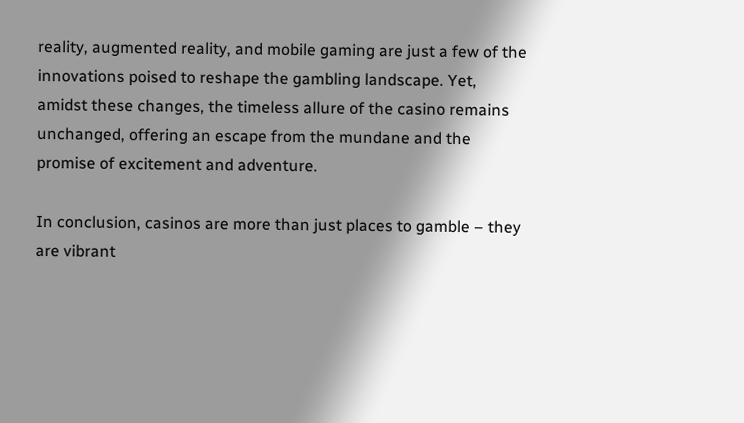reality, augmented reality, and mobile gaming are just a few of the innovations poised to reshape the gambling landscape. Yet, amidst these changes, the timeless allure of the casino remains unchanged, offering an escape from the mundane and the promise of excitement and adventure.

In conclusion, casinos are more than just places to gamble – they are vibrant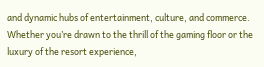and dynamic hubs of entertainment, culture, and commerce. Whether you’re drawn to the thrill of the gaming floor or the luxury of the resort experience,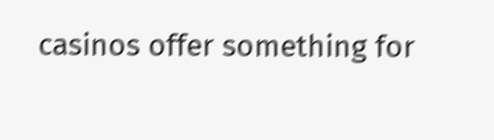casinos offer something for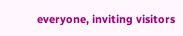everyone, inviting visitors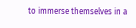to immerse themselves in a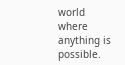world where anything is possible.